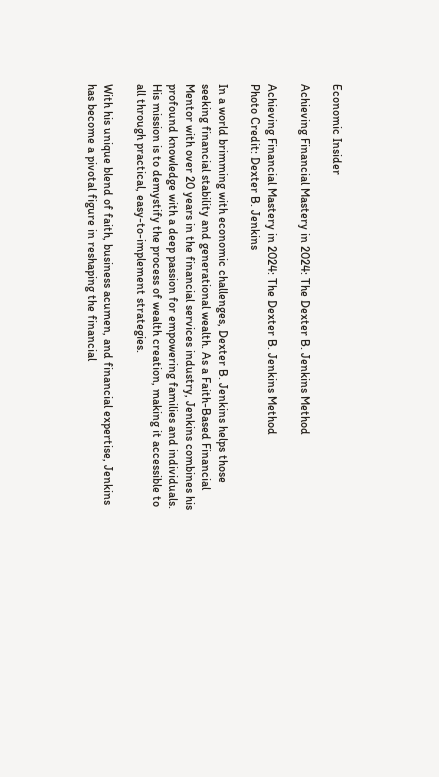Economic Insider

Achieving Financial Mastery in 2024: The Dexter B. Jenkins Method

Achieving Financial Mastery in 2024: The Dexter B. Jenkins Method
Photo Credit: Dexter B. Jenkins

In a world brimming with economic challenges, Dexter B. Jenkins helps those seeking financial stability and generational wealth. As a Faith-Based Financial Mentor with over 20 years in the financial services industry, Jenkins combines his profound knowledge with a deep passion for empowering families and individuals. His mission is to demystify the process of wealth creation, making it accessible to all through practical, easy-to-implement strategies.

With his unique blend of faith, business acumen, and financial expertise, Jenkins has become a pivotal figure in reshaping the financial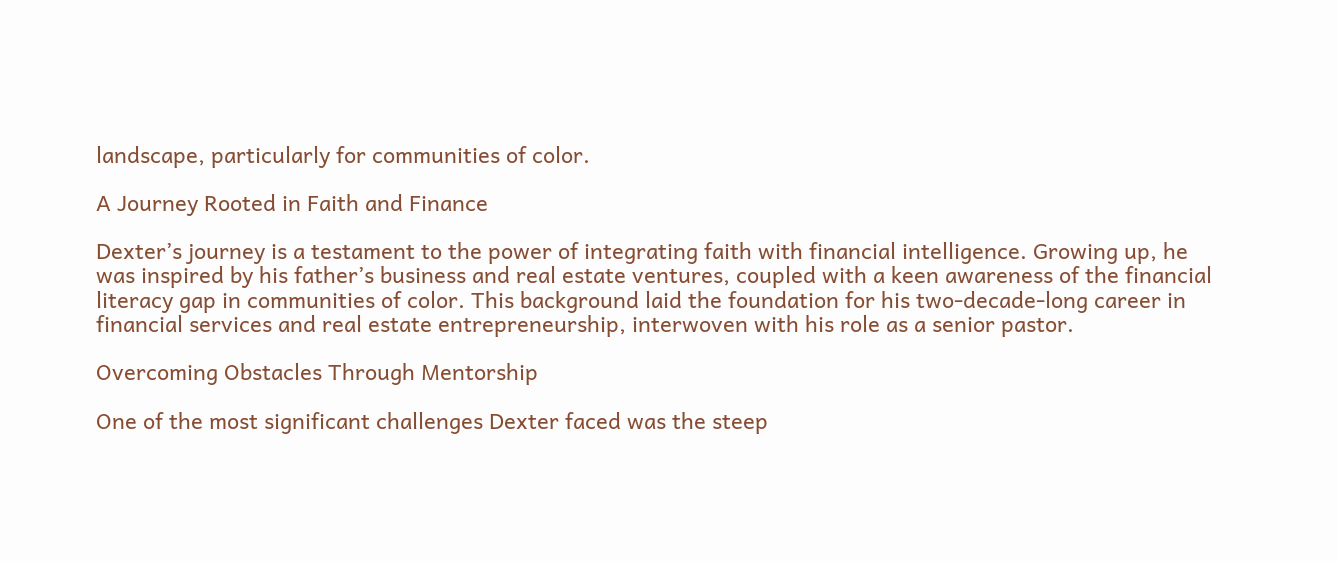landscape, particularly for communities of color.

A Journey Rooted in Faith and Finance

Dexter’s journey is a testament to the power of integrating faith with financial intelligence. Growing up, he was inspired by his father’s business and real estate ventures, coupled with a keen awareness of the financial literacy gap in communities of color. This background laid the foundation for his two-decade-long career in financial services and real estate entrepreneurship, interwoven with his role as a senior pastor.

Overcoming Obstacles Through Mentorship

One of the most significant challenges Dexter faced was the steep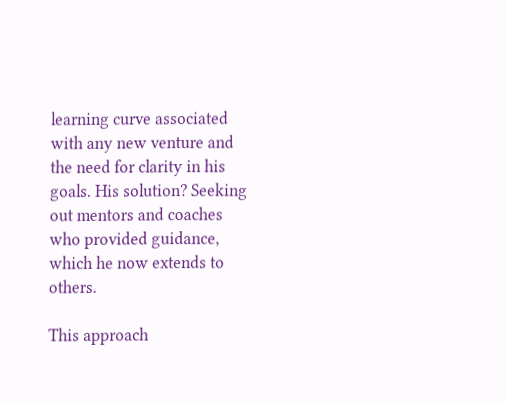learning curve associated with any new venture and the need for clarity in his goals. His solution? Seeking out mentors and coaches who provided guidance, which he now extends to others.

This approach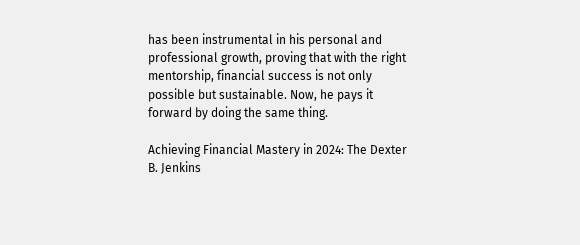has been instrumental in his personal and professional growth, proving that with the right mentorship, financial success is not only possible but sustainable. Now, he pays it forward by doing the same thing.

Achieving Financial Mastery in 2024: The Dexter B. Jenkins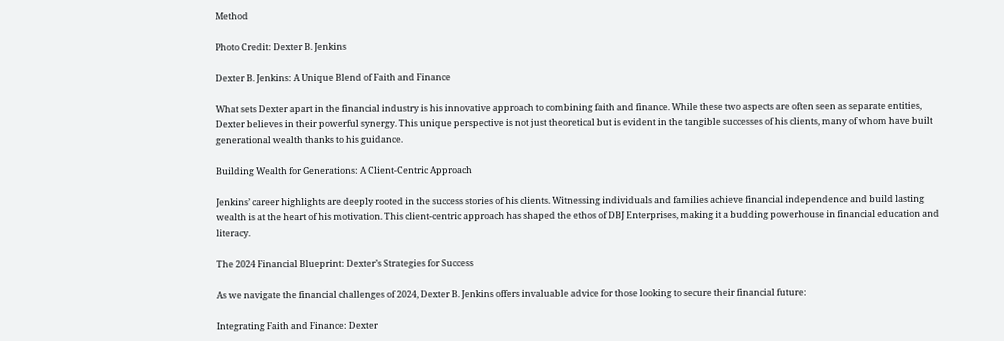Method

Photo Credit: Dexter B. Jenkins

Dexter B. Jenkins: A Unique Blend of Faith and Finance

What sets Dexter apart in the financial industry is his innovative approach to combining faith and finance. While these two aspects are often seen as separate entities, Dexter believes in their powerful synergy. This unique perspective is not just theoretical but is evident in the tangible successes of his clients, many of whom have built generational wealth thanks to his guidance.

Building Wealth for Generations: A Client-Centric Approach

Jenkins’ career highlights are deeply rooted in the success stories of his clients. Witnessing individuals and families achieve financial independence and build lasting wealth is at the heart of his motivation. This client-centric approach has shaped the ethos of DBJ Enterprises, making it a budding powerhouse in financial education and literacy.

The 2024 Financial Blueprint: Dexter’s Strategies for Success

As we navigate the financial challenges of 2024, Dexter B. Jenkins offers invaluable advice for those looking to secure their financial future:

Integrating Faith and Finance: Dexter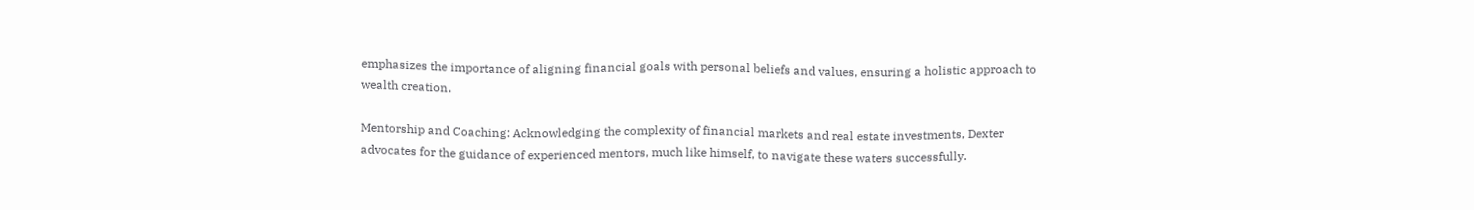emphasizes the importance of aligning financial goals with personal beliefs and values, ensuring a holistic approach to wealth creation.

Mentorship and Coaching: Acknowledging the complexity of financial markets and real estate investments, Dexter advocates for the guidance of experienced mentors, much like himself, to navigate these waters successfully.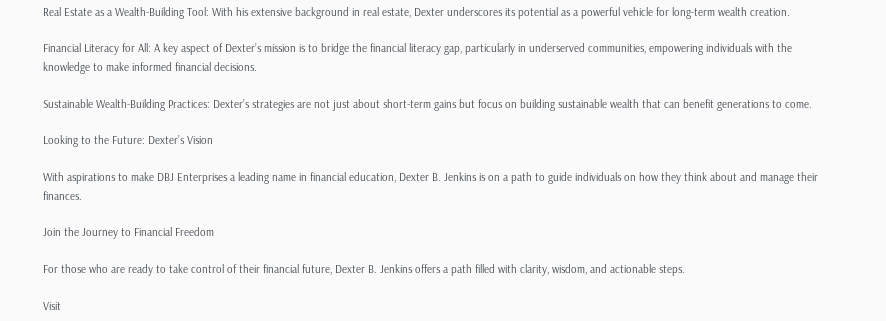Real Estate as a Wealth-Building Tool: With his extensive background in real estate, Dexter underscores its potential as a powerful vehicle for long-term wealth creation.

Financial Literacy for All: A key aspect of Dexter’s mission is to bridge the financial literacy gap, particularly in underserved communities, empowering individuals with the knowledge to make informed financial decisions.

Sustainable Wealth-Building Practices: Dexter’s strategies are not just about short-term gains but focus on building sustainable wealth that can benefit generations to come.

Looking to the Future: Dexter’s Vision

With aspirations to make DBJ Enterprises a leading name in financial education, Dexter B. Jenkins is on a path to guide individuals on how they think about and manage their finances.

Join the Journey to Financial Freedom

For those who are ready to take control of their financial future, Dexter B. Jenkins offers a path filled with clarity, wisdom, and actionable steps.

Visit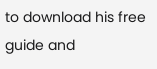to download his free guide and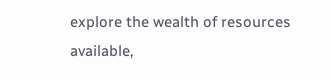explore the wealth of resources available,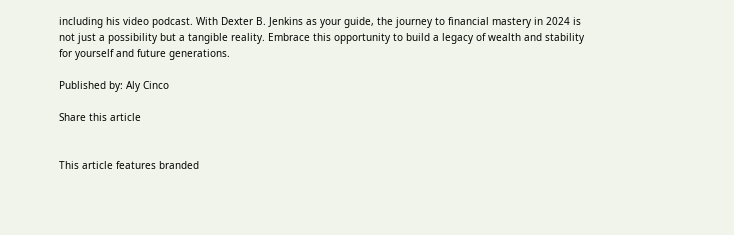including his video podcast. With Dexter B. Jenkins as your guide, the journey to financial mastery in 2024 is not just a possibility but a tangible reality. Embrace this opportunity to build a legacy of wealth and stability for yourself and future generations.

Published by: Aly Cinco

Share this article


This article features branded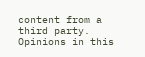content from a third party. Opinions in this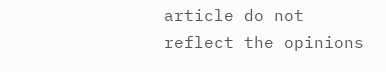article do not reflect the opinions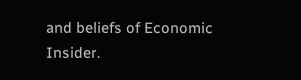and beliefs of Economic Insider.